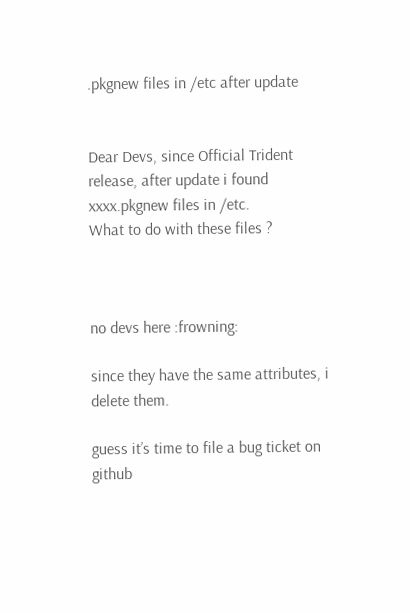.pkgnew files in /etc after update


Dear Devs, since Official Trident release, after update i found xxxx.pkgnew files in /etc.
What to do with these files ?



no devs here :frowning:

since they have the same attributes, i delete them.

guess it’s time to file a bug ticket on github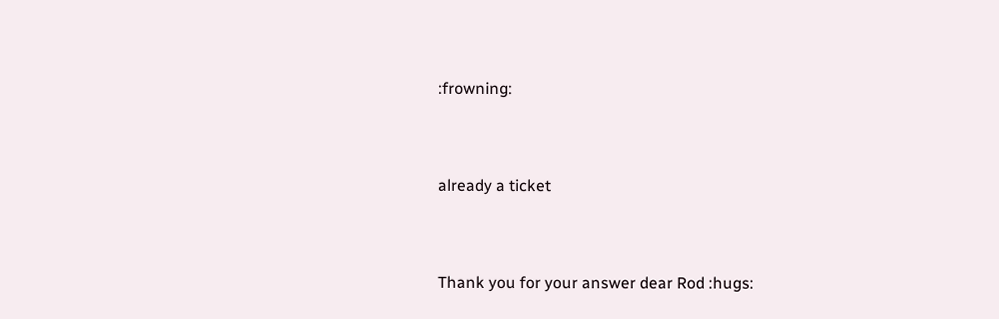:frowning:


already a ticket


Thank you for your answer dear Rod :hugs: